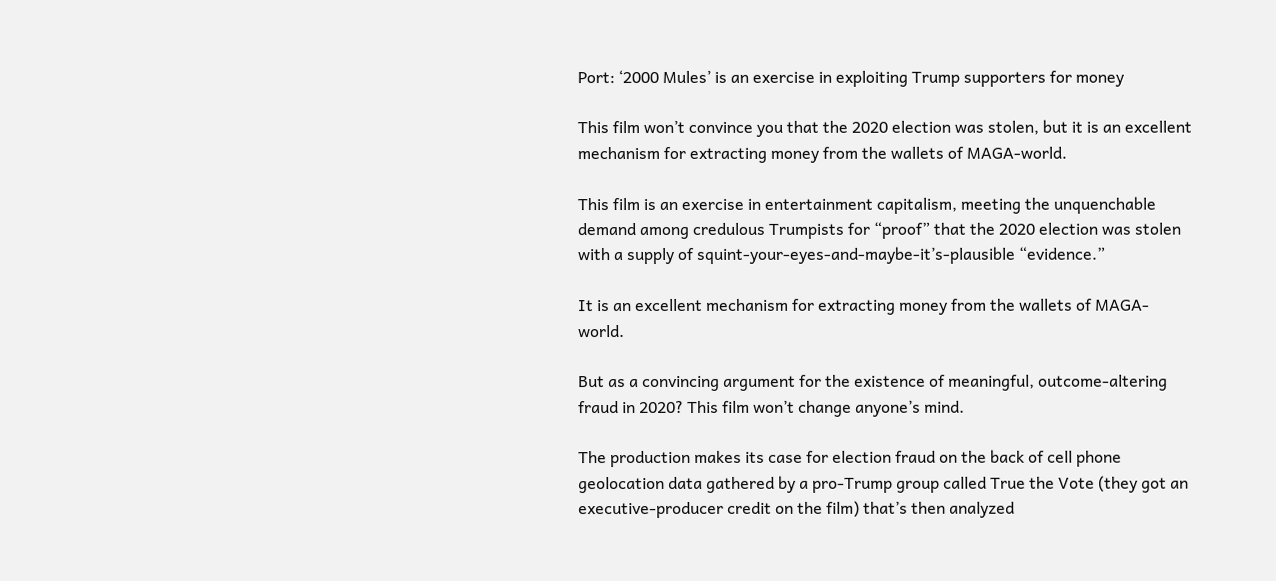Port: ‘2000 Mules’ is an exercise in exploiting Trump supporters for money

This film won’t convince you that the 2020 election was stolen, but it is an excellent mechanism for extracting money from the wallets of MAGA-world.

This film is an exercise in entertainment capitalism, meeting the unquenchable demand among credulous Trumpists for “proof” that the 2020 election was stolen with a supply of squint-your-eyes-and-maybe-it’s-plausible “evidence.”

It is an excellent mechanism for extracting money from the wallets of MAGA-world.

But as a convincing argument for the existence of meaningful, outcome-altering fraud in 2020? This film won’t change anyone’s mind.

The production makes its case for election fraud on the back of cell phone geolocation data gathered by a pro-Trump group called True the Vote (they got an executive-producer credit on the film) that’s then analyzed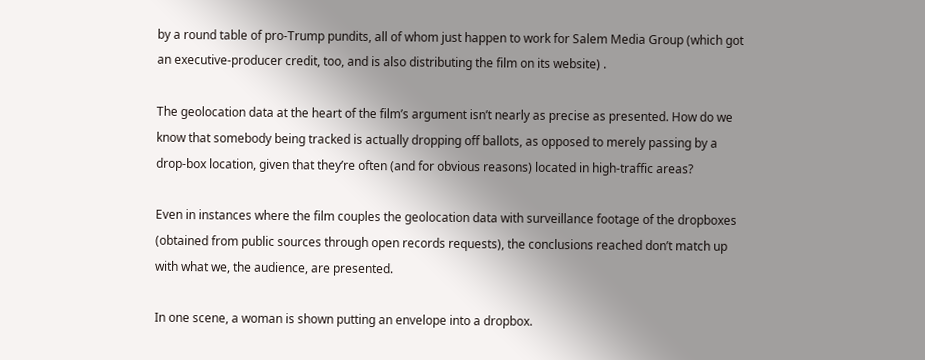by a round table of pro-Trump pundits, all of whom just happen to work for Salem Media Group (which got an executive-producer credit, too, and is also distributing the film on its website) .

The geolocation data at the heart of the film’s argument isn’t nearly as precise as presented. How do we know that somebody being tracked is actually dropping off ballots, as opposed to merely passing by a drop-box location, given that they’re often (and for obvious reasons) located in high-traffic areas?

Even in instances where the film couples the geolocation data with surveillance footage of the dropboxes (obtained from public sources through open records requests), the conclusions reached don’t match up with what we, the audience, are presented.

In one scene, a woman is shown putting an envelope into a dropbox.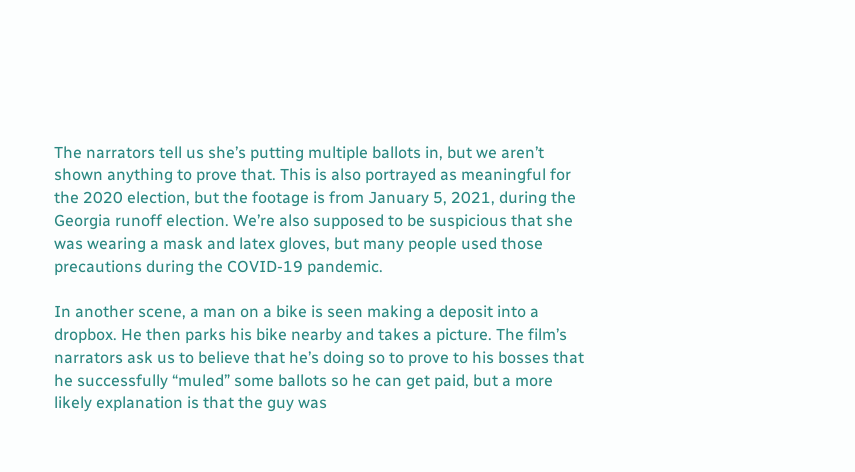The narrators tell us she’s putting multiple ballots in, but we aren’t shown anything to prove that. This is also portrayed as meaningful for the 2020 election, but the footage is from January 5, 2021, during the Georgia runoff election. We’re also supposed to be suspicious that she was wearing a mask and latex gloves, but many people used those precautions during the COVID-19 pandemic.

In another scene, a man on a bike is seen making a deposit into a dropbox. He then parks his bike nearby and takes a picture. The film’s narrators ask us to believe that he’s doing so to prove to his bosses that he successfully “muled” some ballots so he can get paid, but a more likely explanation is that the guy was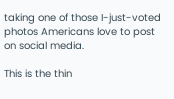taking one of those I-just-voted photos Americans love to post on social media.

This is the thin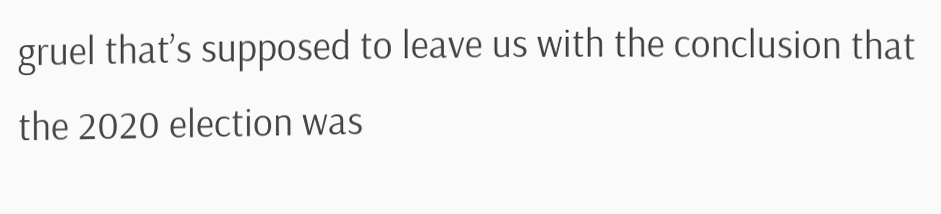gruel that’s supposed to leave us with the conclusion that the 2020 election was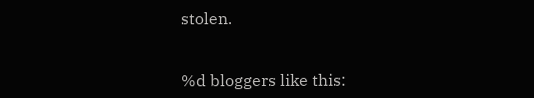stolen.


%d bloggers like this: